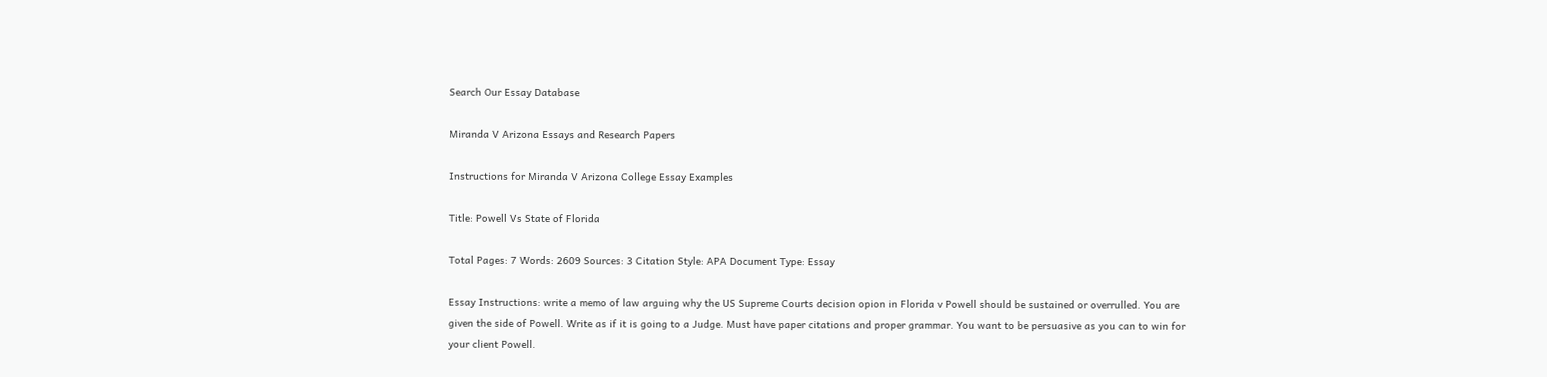Search Our Essay Database

Miranda V Arizona Essays and Research Papers

Instructions for Miranda V Arizona College Essay Examples

Title: Powell Vs State of Florida

Total Pages: 7 Words: 2609 Sources: 3 Citation Style: APA Document Type: Essay

Essay Instructions: write a memo of law arguing why the US Supreme Courts decision opion in Florida v Powell should be sustained or overrulled. You are given the side of Powell. Write as if it is going to a Judge. Must have paper citations and proper grammar. You want to be persuasive as you can to win for your client Powell.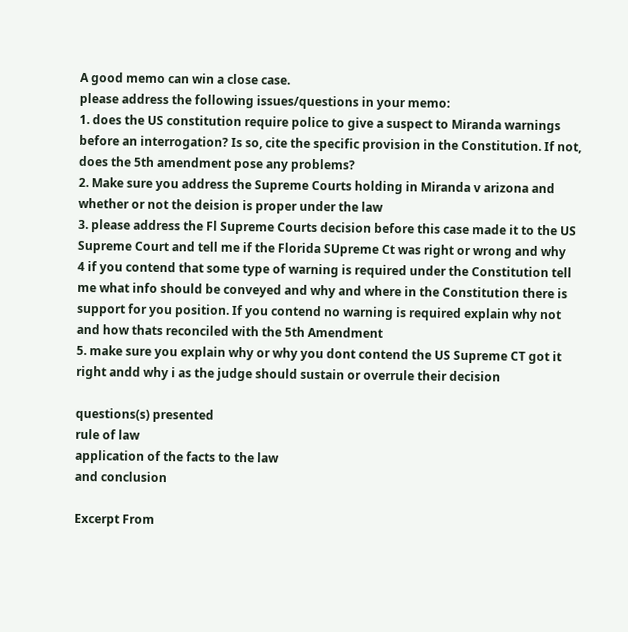A good memo can win a close case.
please address the following issues/questions in your memo:
1. does the US constitution require police to give a suspect to Miranda warnings before an interrogation? Is so, cite the specific provision in the Constitution. If not, does the 5th amendment pose any problems?
2. Make sure you address the Supreme Courts holding in Miranda v arizona and whether or not the deision is proper under the law
3. please address the Fl Supreme Courts decision before this case made it to the US Supreme Court and tell me if the Florida SUpreme Ct was right or wrong and why
4 if you contend that some type of warning is required under the Constitution tell me what info should be conveyed and why and where in the Constitution there is support for you position. If you contend no warning is required explain why not and how thats reconciled with the 5th Amendment
5. make sure you explain why or why you dont contend the US Supreme CT got it right andd why i as the judge should sustain or overrule their decision

questions(s) presented
rule of law
application of the facts to the law
and conclusion

Excerpt From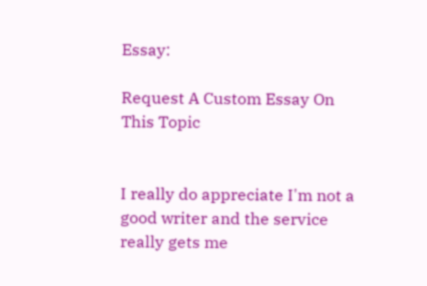Essay:

Request A Custom Essay On This Topic


I really do appreciate I'm not a good writer and the service really gets me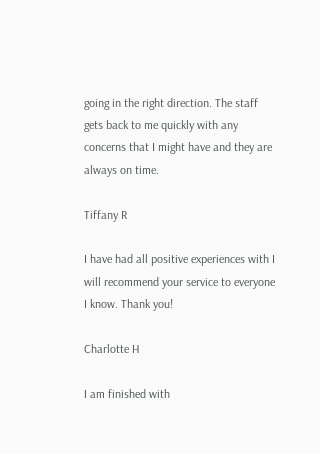going in the right direction. The staff gets back to me quickly with any concerns that I might have and they are always on time.

Tiffany R

I have had all positive experiences with I will recommend your service to everyone I know. Thank you!

Charlotte H

I am finished with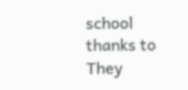school thanks to They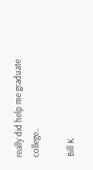really did help me graduate college..

Bill K